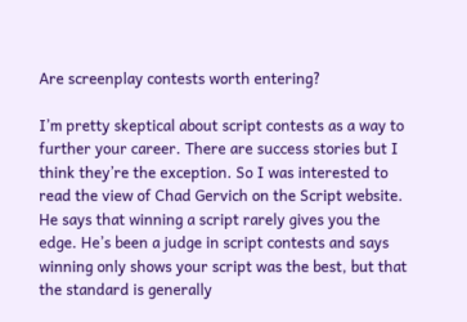Are screenplay contests worth entering?

I’m pretty skeptical about script contests as a way to further your career. There are success stories but I think they’re the exception. So I was interested to read the view of Chad Gervich on the Script website. He says that winning a script rarely gives you the edge. He’s been a judge in script contests and says winning only shows your script was the best, but that the standard is generally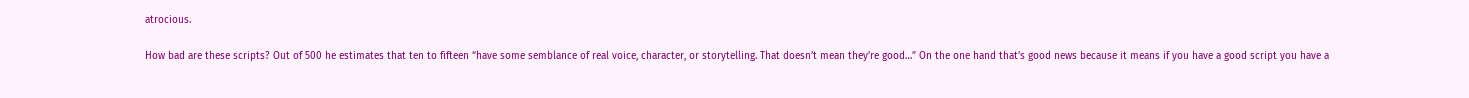atrocious.

How bad are these scripts? Out of 500 he estimates that ten to fifteen “have some semblance of real voice, character, or storytelling. That doesn’t mean they’re good…” On the one hand that’s good news because it means if you have a good script you have a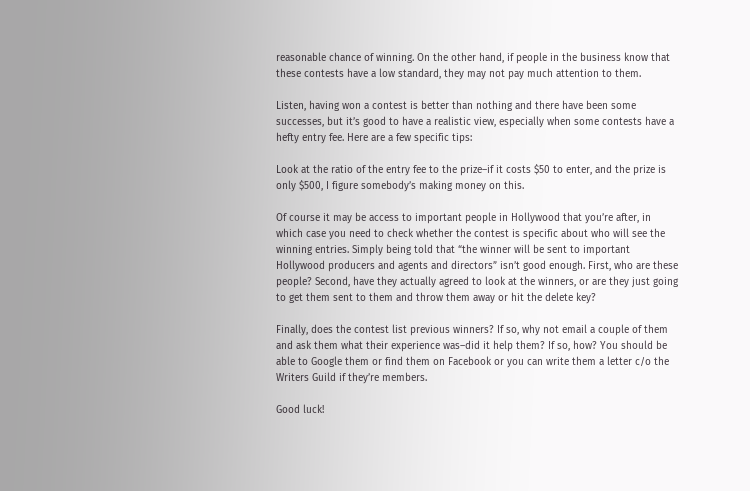reasonable chance of winning. On the other hand, if people in the business know that these contests have a low standard, they may not pay much attention to them.

Listen, having won a contest is better than nothing and there have been some successes, but it’s good to have a realistic view, especially when some contests have a hefty entry fee. Here are a few specific tips:

Look at the ratio of the entry fee to the prize–if it costs $50 to enter, and the prize is only $500, I figure somebody’s making money on this.

Of course it may be access to important people in Hollywood that you’re after, in which case you need to check whether the contest is specific about who will see the winning entries. Simply being told that “the winner will be sent to important Hollywood producers and agents and directors” isn’t good enough. First, who are these people? Second, have they actually agreed to look at the winners, or are they just going to get them sent to them and throw them away or hit the delete key?

Finally, does the contest list previous winners? If so, why not email a couple of them and ask them what their experience was–did it help them? If so, how? You should be able to Google them or find them on Facebook or you can write them a letter c/o the Writers Guild if they’re members.

Good luck!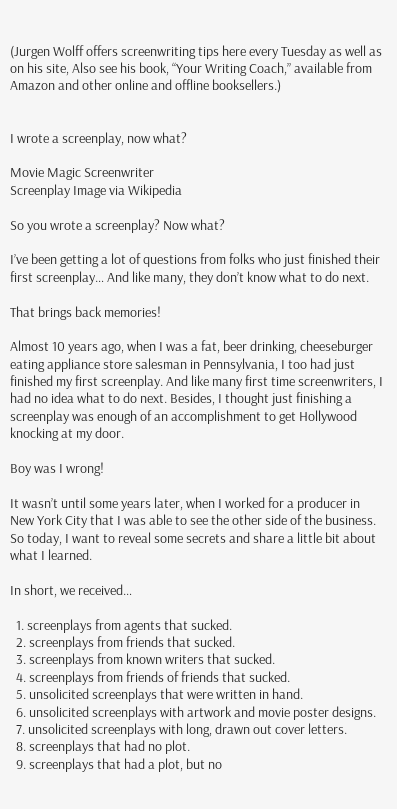(Jurgen Wolff offers screenwriting tips here every Tuesday as well as on his site, Also see his book, “Your Writing Coach,” available from Amazon and other online and offline booksellers.)


I wrote a screenplay, now what?

Movie Magic Screenwriter
Screenplay Image via Wikipedia

So you wrote a screenplay? Now what?

I’ve been getting a lot of questions from folks who just finished their first screenplay… And like many, they don’t know what to do next.

That brings back memories!

Almost 10 years ago, when I was a fat, beer drinking, cheeseburger eating appliance store salesman in Pennsylvania, I too had just finished my first screenplay. And like many first time screenwriters, I had no idea what to do next. Besides, I thought just finishing a screenplay was enough of an accomplishment to get Hollywood knocking at my door.

Boy was I wrong!

It wasn’t until some years later, when I worked for a producer in New York City that I was able to see the other side of the business. So today, I want to reveal some secrets and share a little bit about what I learned.

In short, we received…

  1. screenplays from agents that sucked.
  2. screenplays from friends that sucked.
  3. screenplays from known writers that sucked.
  4. screenplays from friends of friends that sucked.
  5. unsolicited screenplays that were written in hand.
  6. unsolicited screenplays with artwork and movie poster designs.
  7. unsolicited screenplays with long, drawn out cover letters.
  8. screenplays that had no plot.
  9. screenplays that had a plot, but no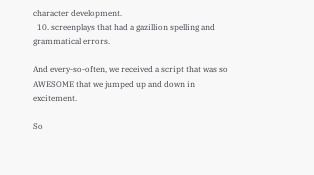character development.
  10. screenplays that had a gazillion spelling and grammatical errors.

And every-so-often, we received a script that was so AWESOME that we jumped up and down in excitement.

So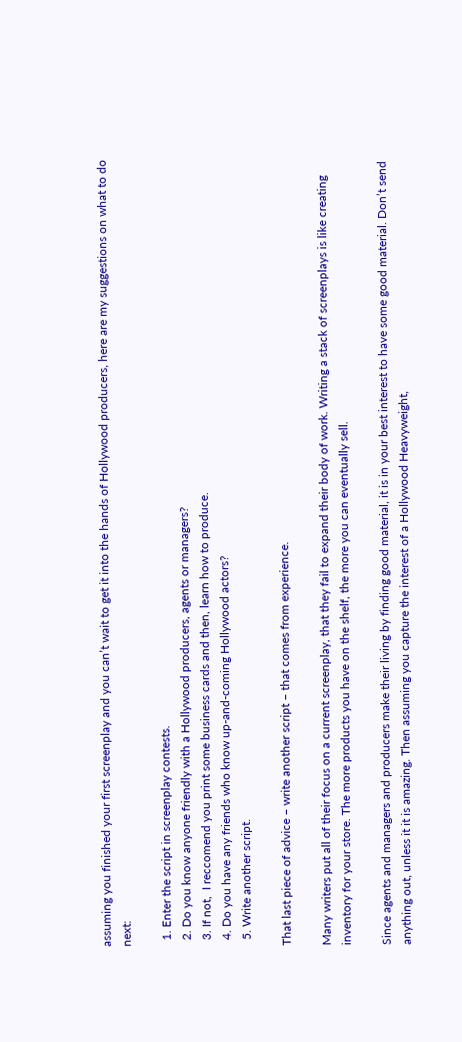assuming you finished your first screenplay and you can’t wait to get it into the hands of Hollywood producers, here are my suggestions on what to do next:

  1. Enter the script in screenplay contests.
  2. Do you know anyone friendly with a Hollywood producers, agents or managers?
  3. If not,  I reccomend you print some business cards and then, learn how to produce.
  4. Do you have any friends who know up-and-coming Hollywood actors?
  5. Write another script.

That last piece of advice – write another script – that comes from experience.

Many writers put all of their focus on a current screenplay, that they fail to expand their body of work. Writing a stack of screenplays is like creating inventory for your store. The more products you have on the shelf, the more you can eventually sell.

Since agents and managers and producers make their living by finding good material, it is in your best interest to have some good material. Don’t send anything out, unless it it is amazing. Then assuming you capture the interest of a Hollywood Heavyweight,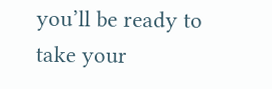you’ll be ready to take your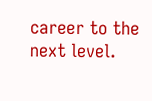career to the next level.